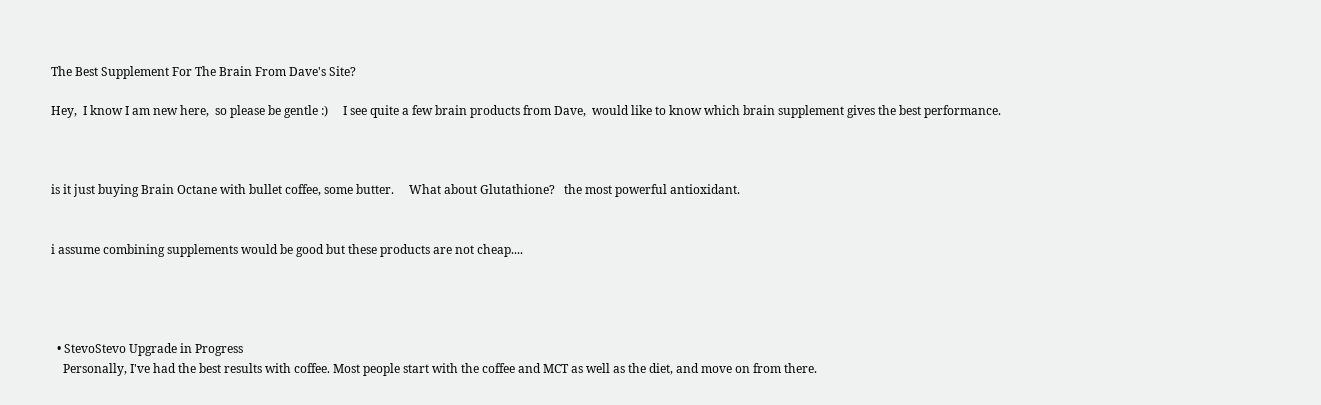The Best Supplement For The Brain From Dave's Site?

Hey,  I know I am new here,  so please be gentle :)     I see quite a few brain products from Dave,  would like to know which brain supplement gives the best performance.



is it just buying Brain Octane with bullet coffee, some butter.     What about Glutathione?   the most powerful antioxidant.


i assume combining supplements would be good but these products are not cheap....




  • StevoStevo Upgrade in Progress
    Personally, I've had the best results with coffee. Most people start with the coffee and MCT as well as the diet, and move on from there.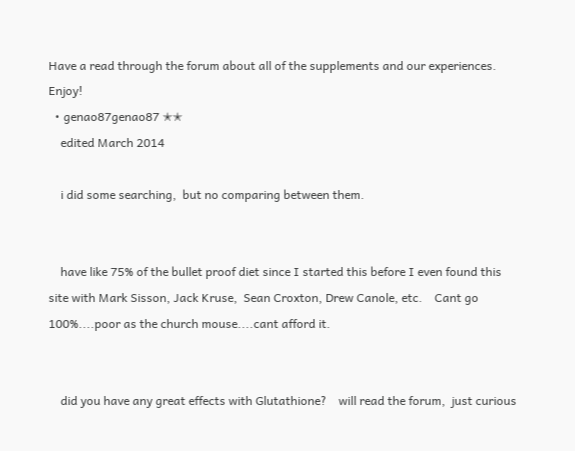Have a read through the forum about all of the supplements and our experiences. Enjoy!
  • genao87genao87 ✭✭
    edited March 2014

    i did some searching,  but no comparing between them.


    have like 75% of the bullet proof diet since I started this before I even found this site with Mark Sisson, Jack Kruse,  Sean Croxton, Drew Canole, etc.    Cant go 100%....poor as the church mouse....cant afford it.


    did you have any great effects with Glutathione?    will read the forum,  just curious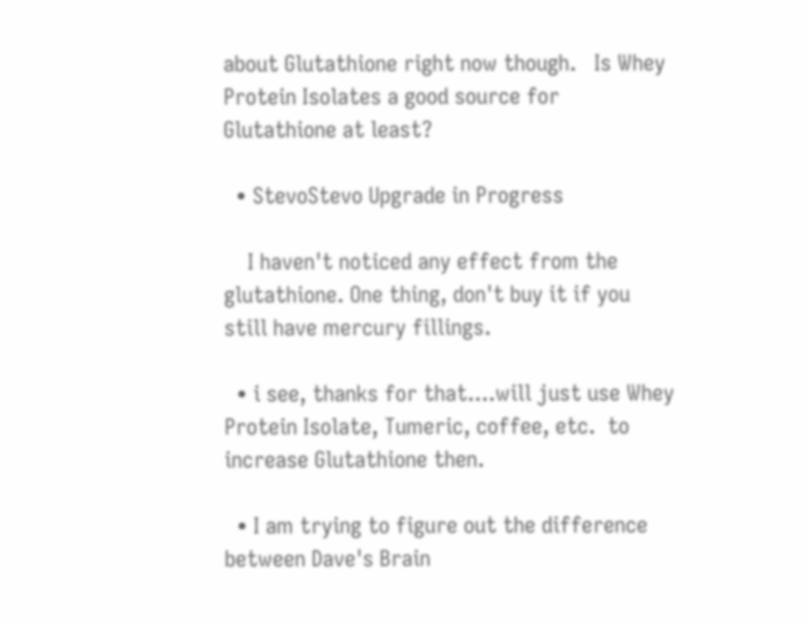about Glutathione right now though.   Is Whey Protein Isolates a good source for Glutathione at least?

  • StevoStevo Upgrade in Progress

    I haven't noticed any effect from the glutathione. One thing, don't buy it if you still have mercury fillings.

  • i see, thanks for that....will just use Whey Protein Isolate, Tumeric, coffee, etc.  to increase Glutathione then.

  • I am trying to figure out the difference between Dave's Brain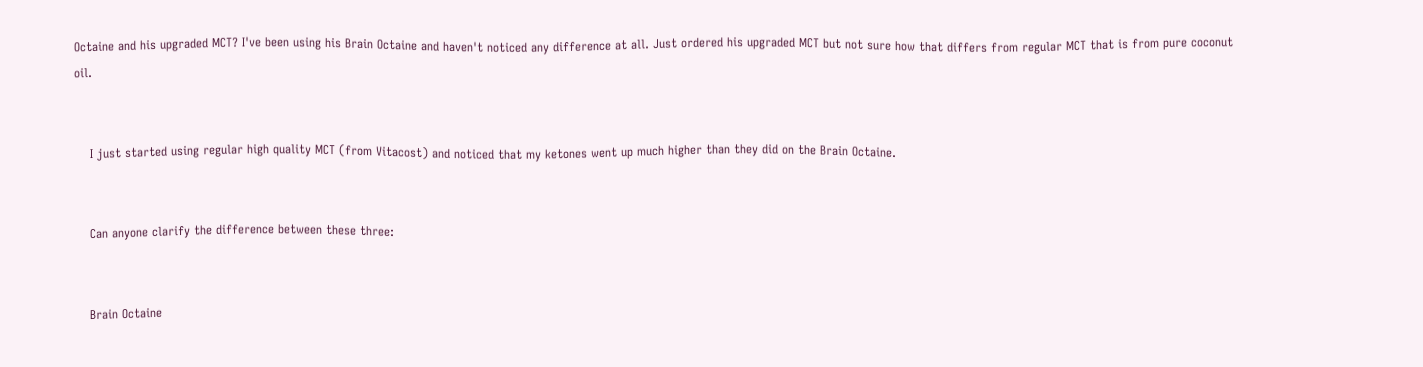Octaine and his upgraded MCT? I've been using his Brain Octaine and haven't noticed any difference at all. Just ordered his upgraded MCT but not sure how that differs from regular MCT that is from pure coconut oil.


    I just started using regular high quality MCT (from Vitacost) and noticed that my ketones went up much higher than they did on the Brain Octaine.


    Can anyone clarify the difference between these three:


    Brain Octaine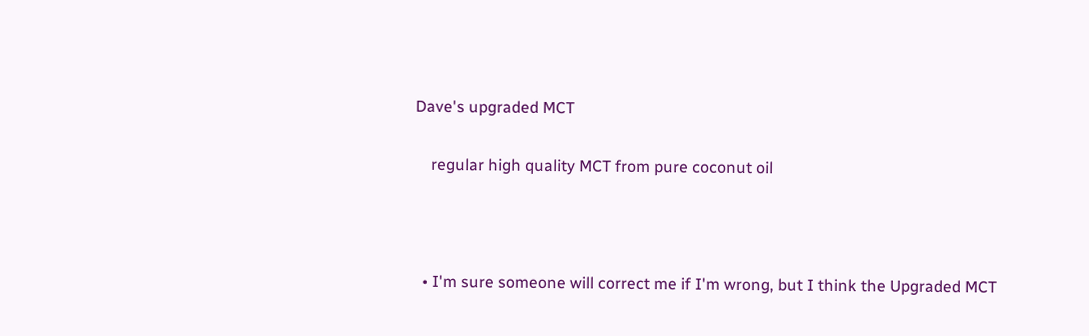Dave's upgraded MCT

    regular high quality MCT from pure coconut oil



  • I'm sure someone will correct me if I'm wrong, but I think the Upgraded MCT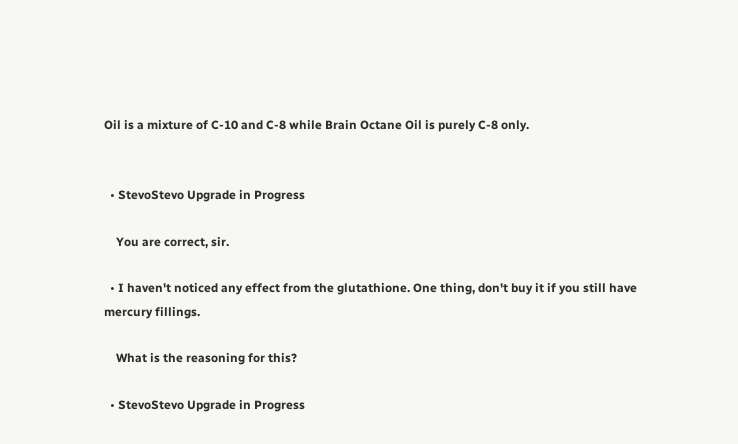Oil is a mixture of C-10 and C-8 while Brain Octane Oil is purely C-8 only.


  • StevoStevo Upgrade in Progress

    You are correct, sir.

  • I haven't noticed any effect from the glutathione. One thing, don't buy it if you still have mercury fillings.

    What is the reasoning for this?

  • StevoStevo Upgrade in Progress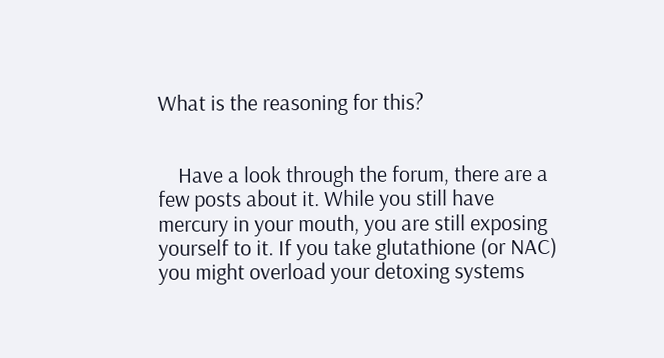What is the reasoning for this?


    Have a look through the forum, there are a few posts about it. While you still have mercury in your mouth, you are still exposing yourself to it. If you take glutathione (or NAC) you might overload your detoxing systems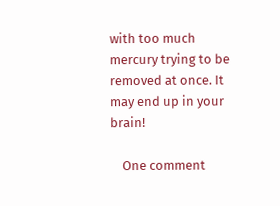with too much mercury trying to be removed at once. It may end up in your brain!

    One comment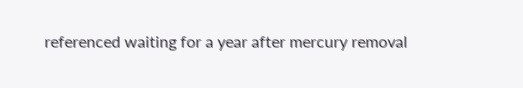referenced waiting for a year after mercury removal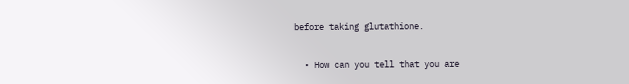before taking glutathione.

  • How can you tell that you are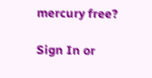mercury free?

Sign In or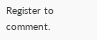Register to comment.